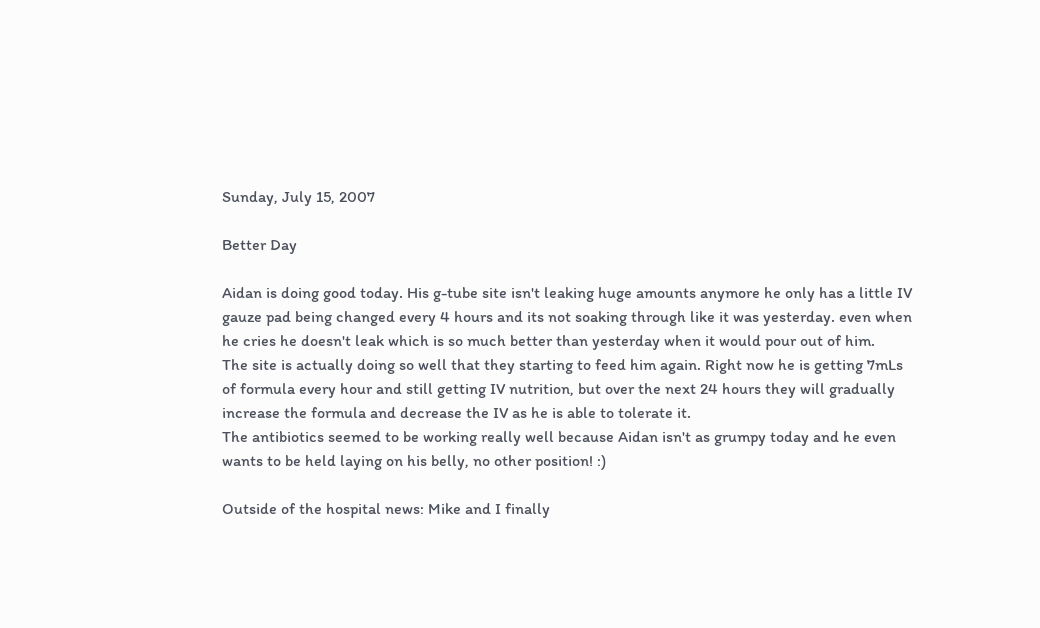Sunday, July 15, 2007

Better Day

Aidan is doing good today. His g-tube site isn't leaking huge amounts anymore he only has a little IV gauze pad being changed every 4 hours and its not soaking through like it was yesterday. even when he cries he doesn't leak which is so much better than yesterday when it would pour out of him.
The site is actually doing so well that they starting to feed him again. Right now he is getting 7mLs of formula every hour and still getting IV nutrition, but over the next 24 hours they will gradually increase the formula and decrease the IV as he is able to tolerate it.
The antibiotics seemed to be working really well because Aidan isn't as grumpy today and he even wants to be held laying on his belly, no other position! :)

Outside of the hospital news: Mike and I finally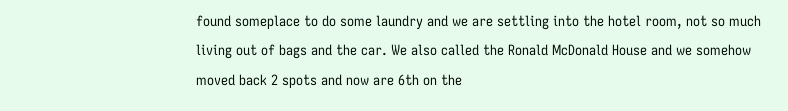found someplace to do some laundry and we are settling into the hotel room, not so much living out of bags and the car. We also called the Ronald McDonald House and we somehow moved back 2 spots and now are 6th on the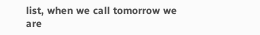list, when we call tomorrow we are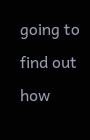going to find out how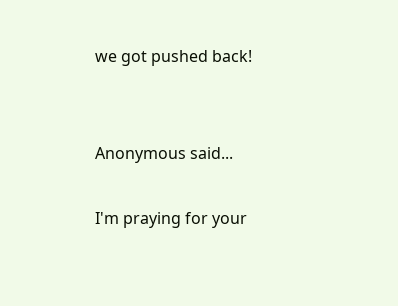we got pushed back!


Anonymous said...

I'm praying for your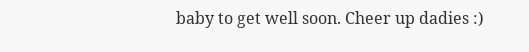baby to get well soon. Cheer up dadies :)